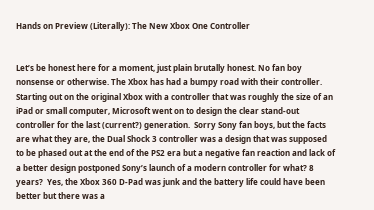Hands on Preview (Literally): The New Xbox One Controller


Let’s be honest here for a moment, just plain brutally honest. No fan boy nonsense or otherwise. The Xbox has had a bumpy road with their controller. Starting out on the original Xbox with a controller that was roughly the size of an iPad or small computer, Microsoft went on to design the clear stand-out controller for the last (current?) generation.  Sorry Sony fan boys, but the facts are what they are, the Dual Shock 3 controller was a design that was supposed to be phased out at the end of the PS2 era but a negative fan reaction and lack of a better design postponed Sony’s launch of a modern controller for what? 8 years?  Yes, the Xbox 360 D-Pad was junk and the battery life could have been better but there was a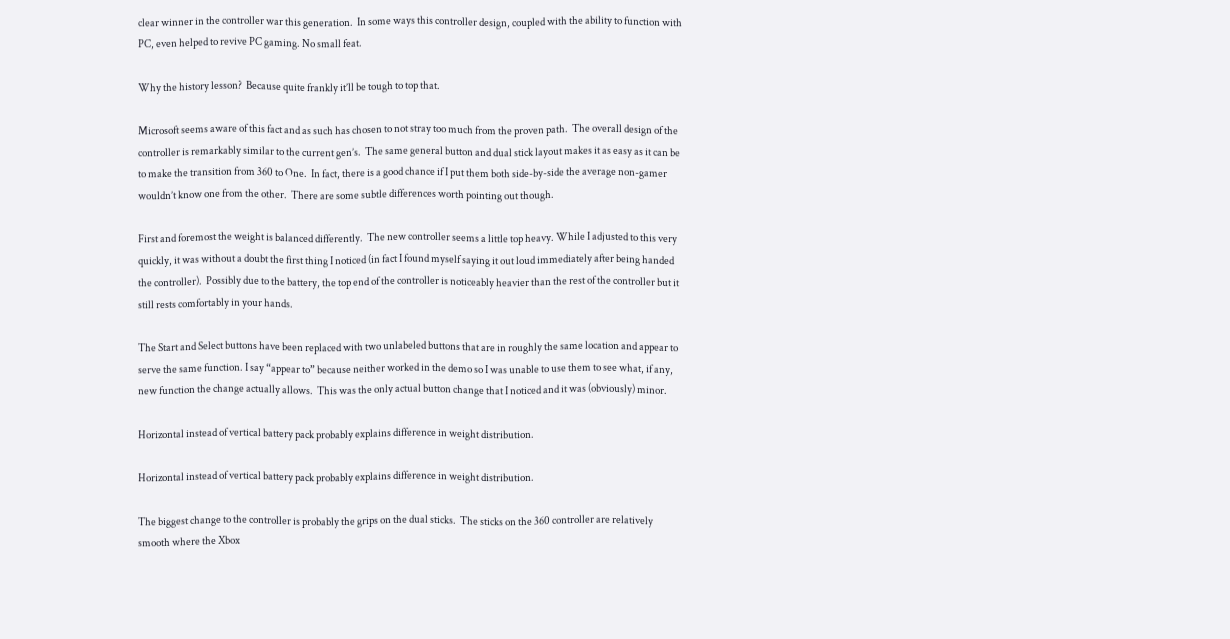clear winner in the controller war this generation.  In some ways this controller design, coupled with the ability to function with PC, even helped to revive PC gaming. No small feat.

Why the history lesson?  Because quite frankly it’ll be tough to top that.

Microsoft seems aware of this fact and as such has chosen to not stray too much from the proven path.  The overall design of the controller is remarkably similar to the current gen’s.  The same general button and dual stick layout makes it as easy as it can be to make the transition from 360 to One.  In fact, there is a good chance if I put them both side-by-side the average non-gamer wouldn’t know one from the other.  There are some subtle differences worth pointing out though.

First and foremost the weight is balanced differently.  The new controller seems a little top heavy. While I adjusted to this very quickly, it was without a doubt the first thing I noticed (in fact I found myself saying it out loud immediately after being handed the controller).  Possibly due to the battery, the top end of the controller is noticeably heavier than the rest of the controller but it still rests comfortably in your hands.

The Start and Select buttons have been replaced with two unlabeled buttons that are in roughly the same location and appear to serve the same function. I say “appear to” because neither worked in the demo so I was unable to use them to see what, if any, new function the change actually allows.  This was the only actual button change that I noticed and it was (obviously) minor.

Horizontal instead of vertical battery pack probably explains difference in weight distribution.

Horizontal instead of vertical battery pack probably explains difference in weight distribution.

The biggest change to the controller is probably the grips on the dual sticks.  The sticks on the 360 controller are relatively smooth where the Xbox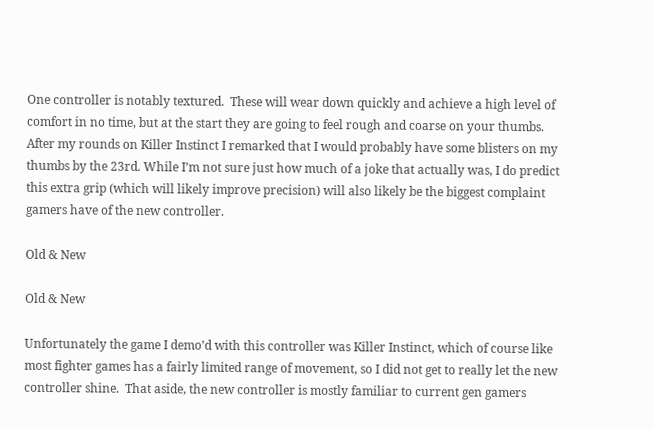One controller is notably textured.  These will wear down quickly and achieve a high level of comfort in no time, but at the start they are going to feel rough and coarse on your thumbs.  After my rounds on Killer Instinct I remarked that I would probably have some blisters on my thumbs by the 23rd. While I’m not sure just how much of a joke that actually was, I do predict this extra grip (which will likely improve precision) will also likely be the biggest complaint gamers have of the new controller.

Old & New

Old & New

Unfortunately the game I demo’d with this controller was Killer Instinct, which of course like most fighter games has a fairly limited range of movement, so I did not get to really let the new controller shine.  That aside, the new controller is mostly familiar to current gen gamers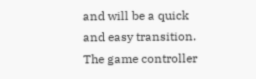and will be a quick and easy transition. The game controller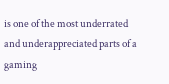is one of the most underrated and underappreciated parts of a gaming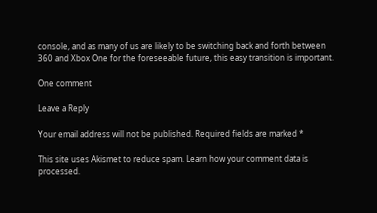console, and as many of us are likely to be switching back and forth between 360 and Xbox One for the foreseeable future, this easy transition is important.

One comment

Leave a Reply

Your email address will not be published. Required fields are marked *

This site uses Akismet to reduce spam. Learn how your comment data is processed.